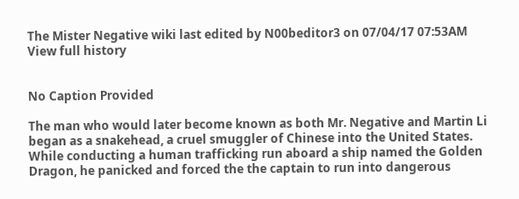The Mister Negative wiki last edited by N00beditor3 on 07/04/17 07:53AM View full history


No Caption Provided

The man who would later become known as both Mr. Negative and Martin Li began as a snakehead, a cruel smuggler of Chinese into the United States. While conducting a human trafficking run aboard a ship named the Golden Dragon, he panicked and forced the the captain to run into dangerous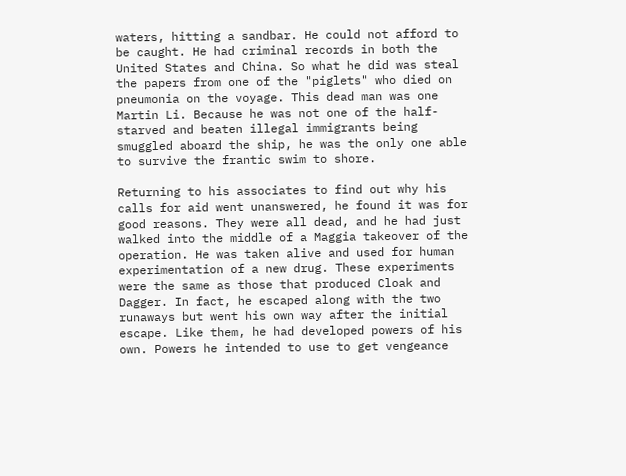waters, hitting a sandbar. He could not afford to be caught. He had criminal records in both the United States and China. So what he did was steal the papers from one of the "piglets" who died on pneumonia on the voyage. This dead man was one Martin Li. Because he was not one of the half-starved and beaten illegal immigrants being smuggled aboard the ship, he was the only one able to survive the frantic swim to shore.

Returning to his associates to find out why his calls for aid went unanswered, he found it was for good reasons. They were all dead, and he had just walked into the middle of a Maggia takeover of the operation. He was taken alive and used for human experimentation of a new drug. These experiments were the same as those that produced Cloak and Dagger. In fact, he escaped along with the two runaways but went his own way after the initial escape. Like them, he had developed powers of his own. Powers he intended to use to get vengeance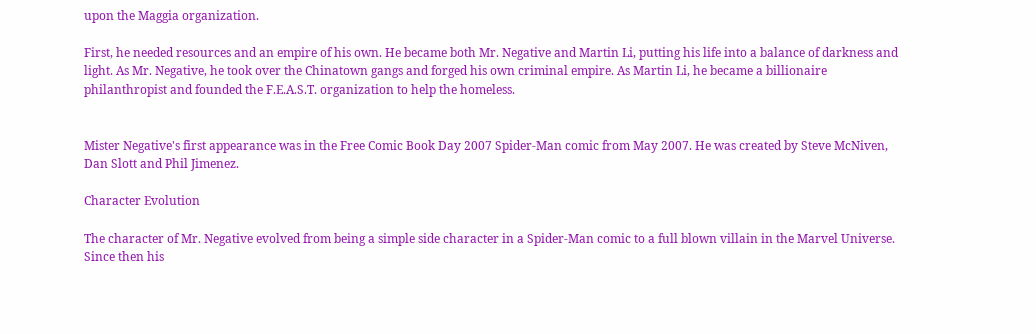upon the Maggia organization.

First, he needed resources and an empire of his own. He became both Mr. Negative and Martin Li, putting his life into a balance of darkness and light. As Mr. Negative, he took over the Chinatown gangs and forged his own criminal empire. As Martin Li, he became a billionaire philanthropist and founded the F.E.A.S.T. organization to help the homeless.


Mister Negative's first appearance was in the Free Comic Book Day 2007 Spider-Man comic from May 2007. He was created by Steve McNiven, Dan Slott and Phil Jimenez.

Character Evolution

The character of Mr. Negative evolved from being a simple side character in a Spider-Man comic to a full blown villain in the Marvel Universe. Since then his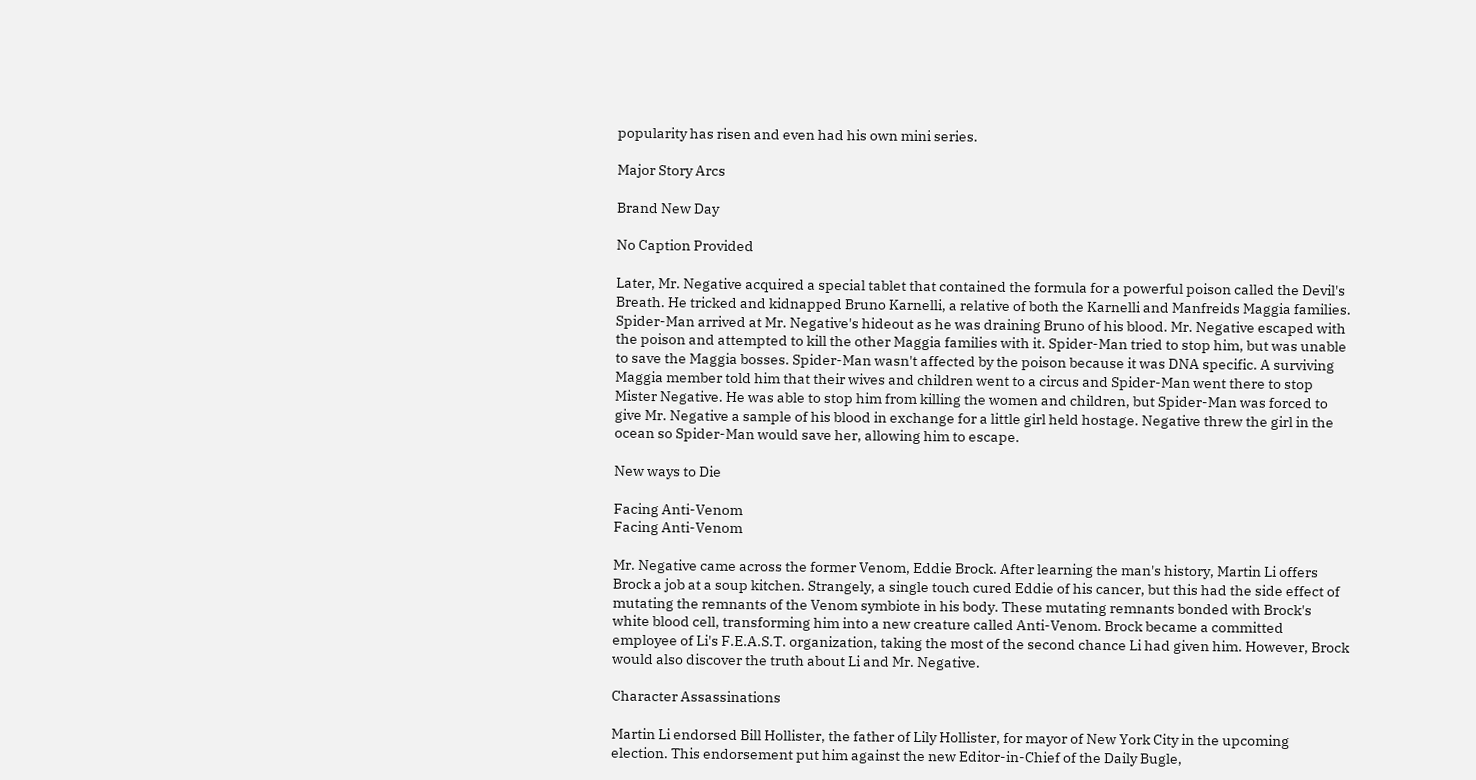popularity has risen and even had his own mini series.

Major Story Arcs

Brand New Day

No Caption Provided

Later, Mr. Negative acquired a special tablet that contained the formula for a powerful poison called the Devil's Breath. He tricked and kidnapped Bruno Karnelli, a relative of both the Karnelli and Manfreids Maggia families. Spider-Man arrived at Mr. Negative's hideout as he was draining Bruno of his blood. Mr. Negative escaped with the poison and attempted to kill the other Maggia families with it. Spider-Man tried to stop him, but was unable to save the Maggia bosses. Spider-Man wasn't affected by the poison because it was DNA specific. A surviving Maggia member told him that their wives and children went to a circus and Spider-Man went there to stop Mister Negative. He was able to stop him from killing the women and children, but Spider-Man was forced to give Mr. Negative a sample of his blood in exchange for a little girl held hostage. Negative threw the girl in the ocean so Spider-Man would save her, allowing him to escape.

New ways to Die

Facing Anti-Venom
Facing Anti-Venom

Mr. Negative came across the former Venom, Eddie Brock. After learning the man's history, Martin Li offers Brock a job at a soup kitchen. Strangely, a single touch cured Eddie of his cancer, but this had the side effect of mutating the remnants of the Venom symbiote in his body. These mutating remnants bonded with Brock's white blood cell, transforming him into a new creature called Anti-Venom. Brock became a committed employee of Li's F.E.A.S.T. organization, taking the most of the second chance Li had given him. However, Brock would also discover the truth about Li and Mr. Negative.

Character Assassinations

Martin Li endorsed Bill Hollister, the father of Lily Hollister, for mayor of New York City in the upcoming election. This endorsement put him against the new Editor-in-Chief of the Daily Bugle,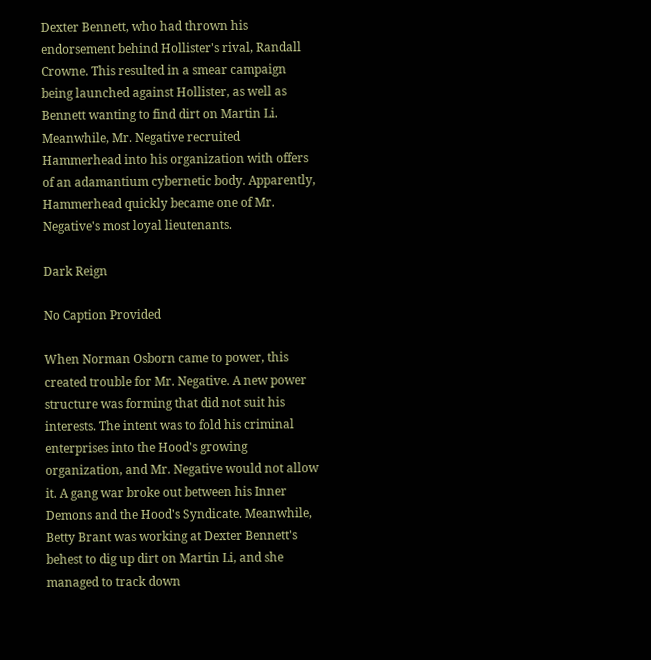Dexter Bennett, who had thrown his endorsement behind Hollister's rival, Randall Crowne. This resulted in a smear campaign being launched against Hollister, as well as Bennett wanting to find dirt on Martin Li. Meanwhile, Mr. Negative recruited Hammerhead into his organization with offers of an adamantium cybernetic body. Apparently, Hammerhead quickly became one of Mr. Negative's most loyal lieutenants.

Dark Reign

No Caption Provided

When Norman Osborn came to power, this created trouble for Mr. Negative. A new power structure was forming that did not suit his interests. The intent was to fold his criminal enterprises into the Hood's growing organization, and Mr. Negative would not allow it. A gang war broke out between his Inner Demons and the Hood's Syndicate. Meanwhile, Betty Brant was working at Dexter Bennett's behest to dig up dirt on Martin Li, and she managed to track down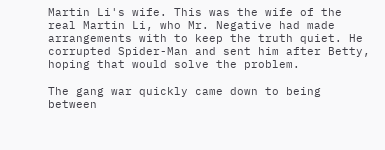Martin Li's wife. This was the wife of the real Martin Li, who Mr. Negative had made arrangements with to keep the truth quiet. He corrupted Spider-Man and sent him after Betty, hoping that would solve the problem.

The gang war quickly came down to being between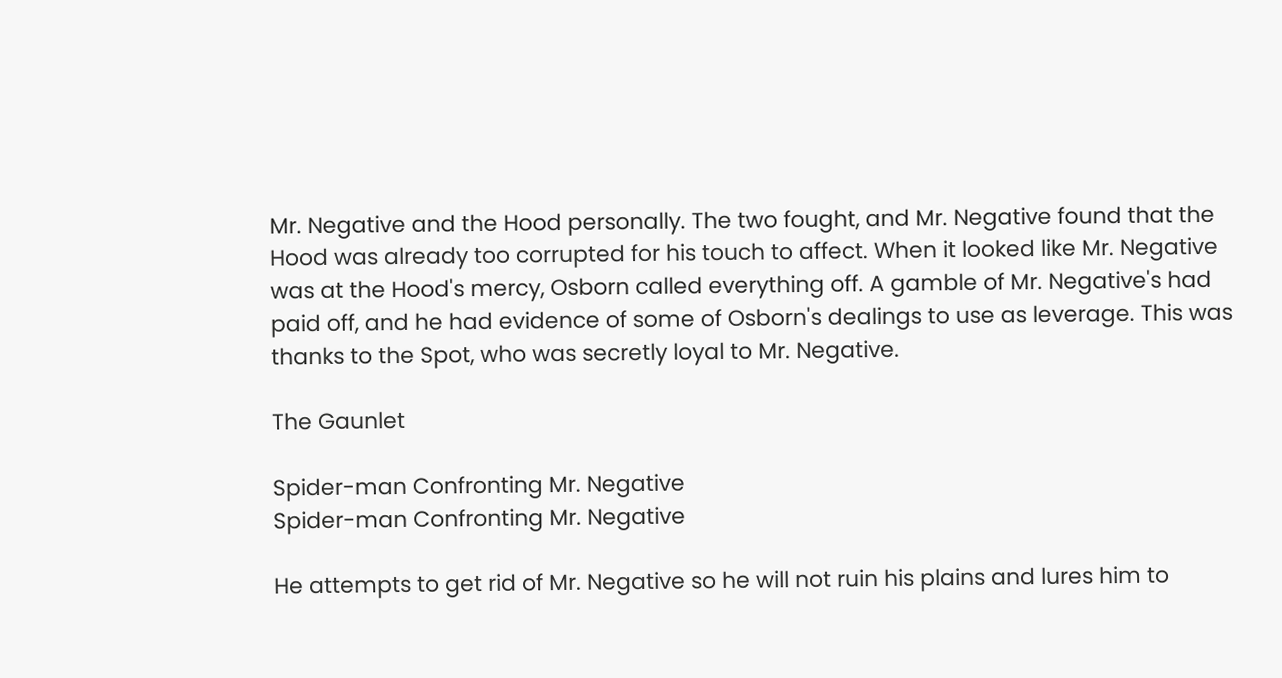Mr. Negative and the Hood personally. The two fought, and Mr. Negative found that the Hood was already too corrupted for his touch to affect. When it looked like Mr. Negative was at the Hood's mercy, Osborn called everything off. A gamble of Mr. Negative's had paid off, and he had evidence of some of Osborn's dealings to use as leverage. This was thanks to the Spot, who was secretly loyal to Mr. Negative.

The Gaunlet

Spider-man Confronting Mr. Negative
Spider-man Confronting Mr. Negative

He attempts to get rid of Mr. Negative so he will not ruin his plains and lures him to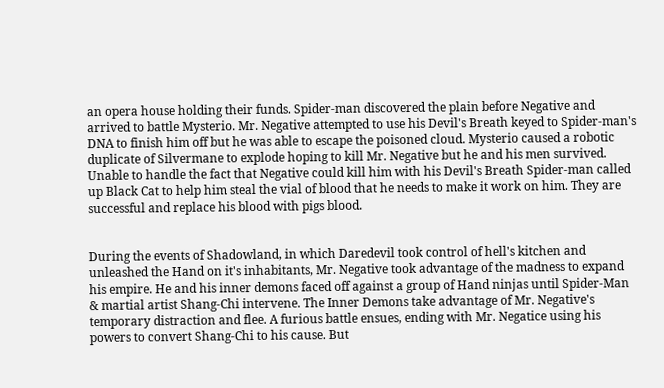an opera house holding their funds. Spider-man discovered the plain before Negative and arrived to battle Mysterio. Mr. Negative attempted to use his Devil's Breath keyed to Spider-man's DNA to finish him off but he was able to escape the poisoned cloud. Mysterio caused a robotic duplicate of Silvermane to explode hoping to kill Mr. Negative but he and his men survived. Unable to handle the fact that Negative could kill him with his Devil's Breath Spider-man called up Black Cat to help him steal the vial of blood that he needs to make it work on him. They are successful and replace his blood with pigs blood.


During the events of Shadowland, in which Daredevil took control of hell's kitchen and unleashed the Hand on it's inhabitants, Mr. Negative took advantage of the madness to expand his empire. He and his inner demons faced off against a group of Hand ninjas until Spider-Man & martial artist Shang-Chi intervene. The Inner Demons take advantage of Mr. Negative's temporary distraction and flee. A furious battle ensues, ending with Mr. Negatice using his powers to convert Shang-Chi to his cause. But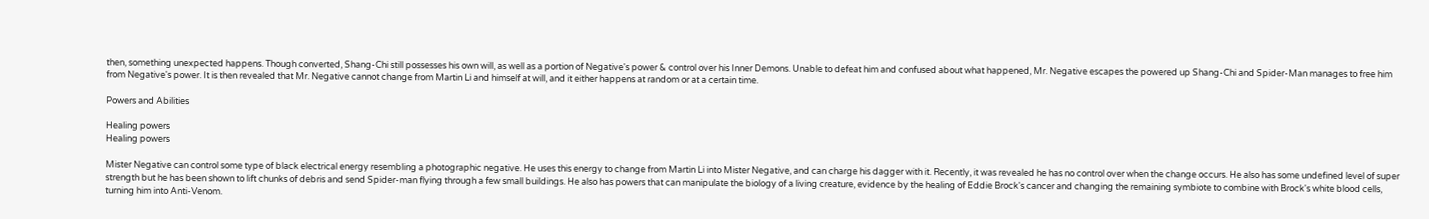then, something unexpected happens. Though converted, Shang-Chi still possesses his own will, as well as a portion of Negative's power & control over his Inner Demons. Unable to defeat him and confused about what happened, Mr. Negative escapes the powered up Shang-Chi and Spider-Man manages to free him from Negative's power. It is then revealed that Mr. Negative cannot change from Martin Li and himself at will, and it either happens at random or at a certain time.

Powers and Abilities

Healing powers
Healing powers

Mister Negative can control some type of black electrical energy resembling a photographic negative. He uses this energy to change from Martin Li into Mister Negative, and can charge his dagger with it. Recently, it was revealed he has no control over when the change occurs. He also has some undefined level of super strength but he has been shown to lift chunks of debris and send Spider-man flying through a few small buildings. He also has powers that can manipulate the biology of a living creature, evidence by the healing of Eddie Brock's cancer and changing the remaining symbiote to combine with Brock's white blood cells, turning him into Anti-Venom.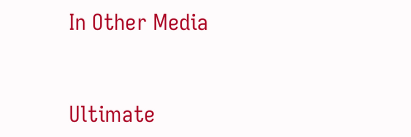In Other Media


Ultimate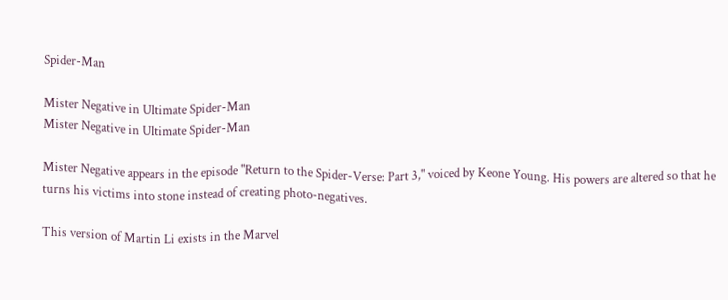Spider-Man

Mister Negative in Ultimate Spider-Man
Mister Negative in Ultimate Spider-Man

Mister Negative appears in the episode "Return to the Spider-Verse: Part 3," voiced by Keone Young. His powers are altered so that he turns his victims into stone instead of creating photo-negatives.

This version of Martin Li exists in the Marvel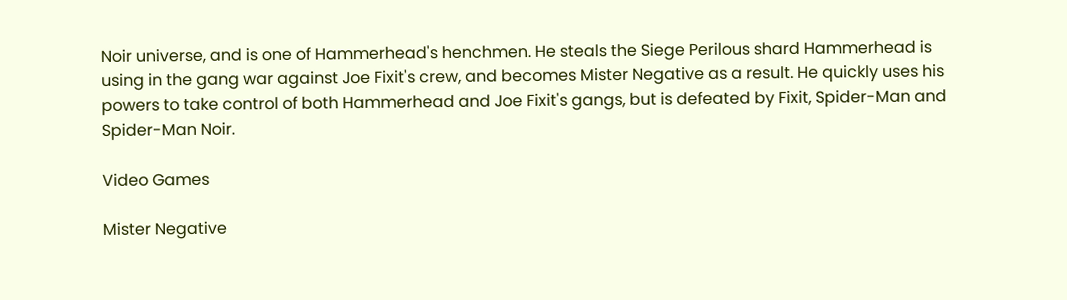Noir universe, and is one of Hammerhead's henchmen. He steals the Siege Perilous shard Hammerhead is using in the gang war against Joe Fixit's crew, and becomes Mister Negative as a result. He quickly uses his powers to take control of both Hammerhead and Joe Fixit's gangs, but is defeated by Fixit, Spider-Man and Spider-Man Noir.

Video Games

Mister Negative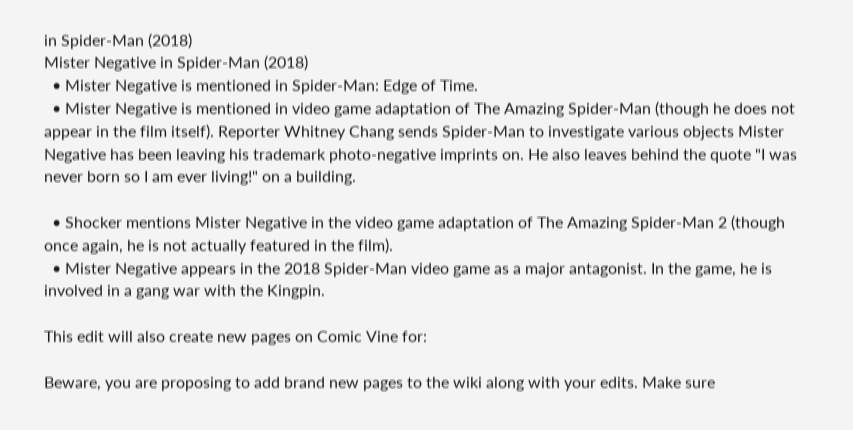in Spider-Man (2018)
Mister Negative in Spider-Man (2018)
  • Mister Negative is mentioned in Spider-Man: Edge of Time.
  • Mister Negative is mentioned in video game adaptation of The Amazing Spider-Man (though he does not appear in the film itself). Reporter Whitney Chang sends Spider-Man to investigate various objects Mister Negative has been leaving his trademark photo-negative imprints on. He also leaves behind the quote "I was never born so I am ever living!" on a building.

  • Shocker mentions Mister Negative in the video game adaptation of The Amazing Spider-Man 2 (though once again, he is not actually featured in the film).
  • Mister Negative appears in the 2018 Spider-Man video game as a major antagonist. In the game, he is involved in a gang war with the Kingpin.

This edit will also create new pages on Comic Vine for:

Beware, you are proposing to add brand new pages to the wiki along with your edits. Make sure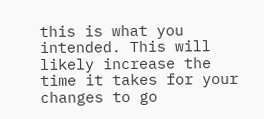this is what you intended. This will likely increase the time it takes for your changes to go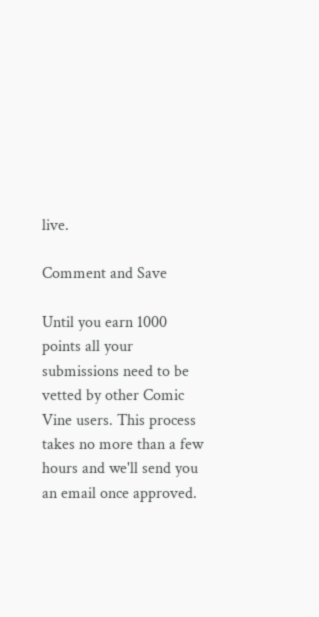live.

Comment and Save

Until you earn 1000 points all your submissions need to be vetted by other Comic Vine users. This process takes no more than a few hours and we'll send you an email once approved.